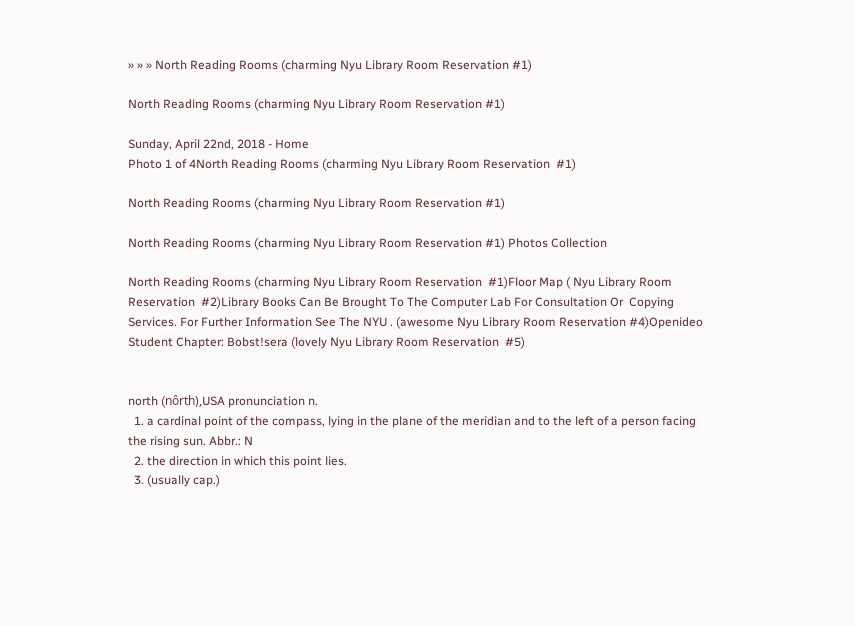» » » North Reading Rooms (charming Nyu Library Room Reservation #1)

North Reading Rooms (charming Nyu Library Room Reservation #1)

Sunday, April 22nd, 2018 - Home
Photo 1 of 4North Reading Rooms (charming Nyu Library Room Reservation  #1)

North Reading Rooms (charming Nyu Library Room Reservation #1)

North Reading Rooms (charming Nyu Library Room Reservation #1) Photos Collection

North Reading Rooms (charming Nyu Library Room Reservation  #1)Floor Map ( Nyu Library Room Reservation  #2)Library Books Can Be Brought To The Computer Lab For Consultation Or  Copying Services. For Further Information See The NYU . (awesome Nyu Library Room Reservation #4)Openideo Student Chapter: Bobst!sera (lovely Nyu Library Room Reservation  #5)


north (nôrth),USA pronunciation n.
  1. a cardinal point of the compass, lying in the plane of the meridian and to the left of a person facing the rising sun. Abbr.: N
  2. the direction in which this point lies.
  3. (usually cap.)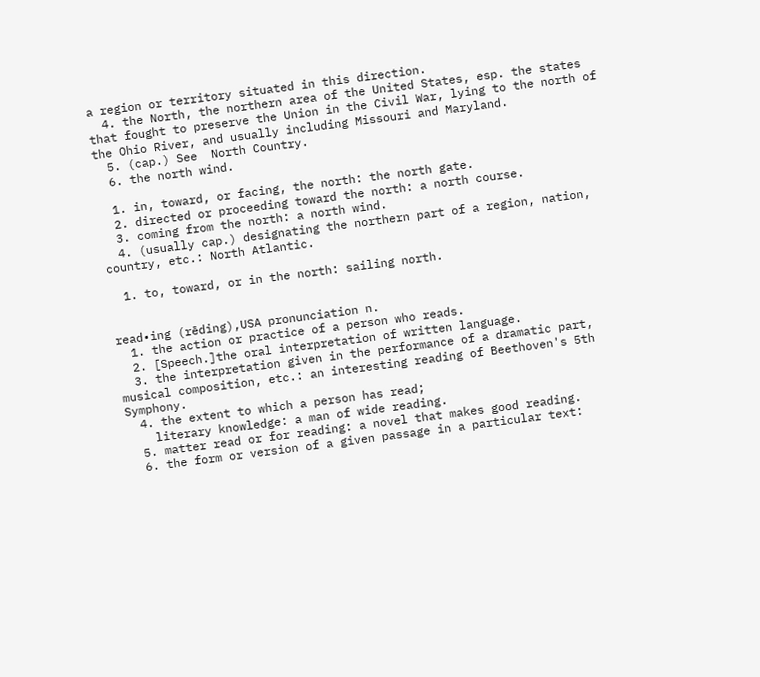a region or territory situated in this direction.
  4. the North, the northern area of the United States, esp. the states that fought to preserve the Union in the Civil War, lying to the north of the Ohio River, and usually including Missouri and Maryland.
  5. (cap.) See  North Country.
  6. the north wind.

  1. in, toward, or facing, the north: the north gate.
  2. directed or proceeding toward the north: a north course.
  3. coming from the north: a north wind.
  4. (usually cap.) designating the northern part of a region, nation, country, etc.: North Atlantic.

  1. to, toward, or in the north: sailing north.


read•ing (rēding),USA pronunciation n.
  1. the action or practice of a person who reads.
  2. [Speech.]the oral interpretation of written language.
  3. the interpretation given in the performance of a dramatic part, musical composition, etc.: an interesting reading of Beethoven's 5th Symphony.
  4. the extent to which a person has read;
    literary knowledge: a man of wide reading.
  5. matter read or for reading: a novel that makes good reading.
  6. the form or version of a given passage in a particular text: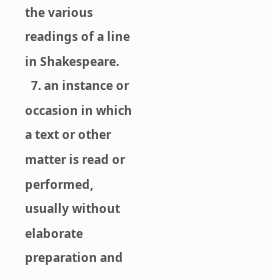the various readings of a line in Shakespeare.
  7. an instance or occasion in which a text or other matter is read or performed, usually without elaborate preparation and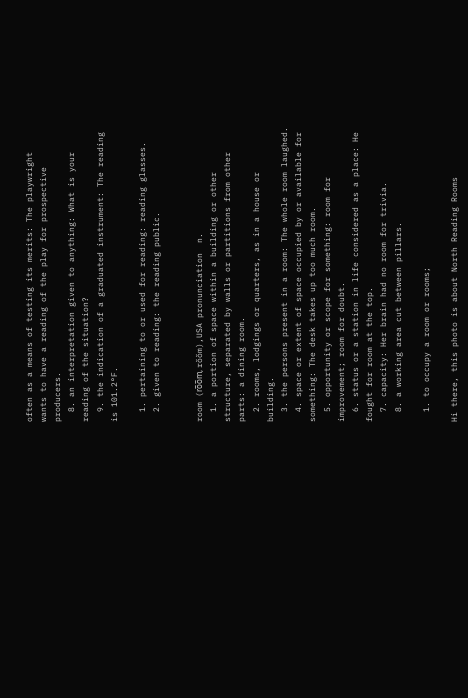often as a means of testing its merits: The playwright wants to have a reading of the play for prospective producers.
  8. an interpretation given to anything: What is your reading of the situation?
  9. the indication of a graduated instrument: The reading is 101.2°F.

  1. pertaining to or used for reading: reading glasses.
  2. given to reading: the reading public.


room (ro̅o̅m, rŏŏm),USA pronunciation  n.
  1. a portion of space within a building or other structure, separated by walls or partitions from other parts: a dining room.
  2. rooms, lodgings or quarters, as in a house or building.
  3. the persons present in a room: The whole room laughed.
  4. space or extent of space occupied by or available for something: The desk takes up too much room.
  5. opportunity or scope for something: room for improvement; room for doubt.
  6. status or a station in life considered as a place: He fought for room at the top.
  7. capacity: Her brain had no room for trivia.
  8. a working area cut between pillars.

  1. to occupy a room or rooms;

Hi there, this photo is about North Reading Rooms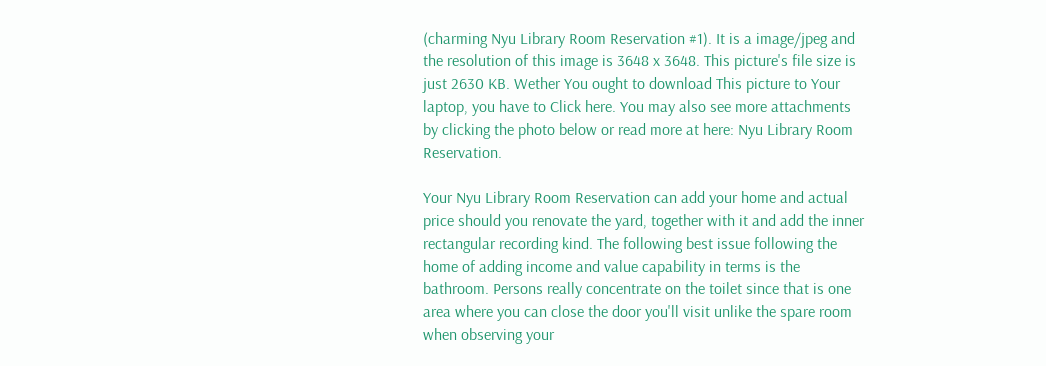(charming Nyu Library Room Reservation #1). It is a image/jpeg and the resolution of this image is 3648 x 3648. This picture's file size is just 2630 KB. Wether You ought to download This picture to Your laptop, you have to Click here. You may also see more attachments by clicking the photo below or read more at here: Nyu Library Room Reservation.

Your Nyu Library Room Reservation can add your home and actual price should you renovate the yard, together with it and add the inner rectangular recording kind. The following best issue following the home of adding income and value capability in terms is the bathroom. Persons really concentrate on the toilet since that is one area where you can close the door you'll visit unlike the spare room when observing your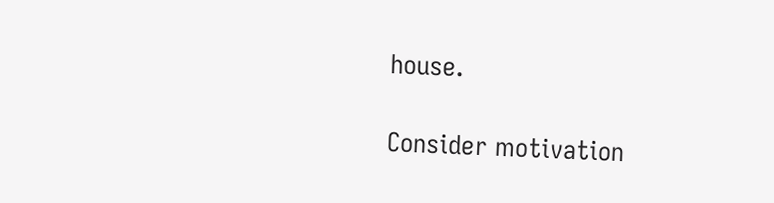house.

Consider motivation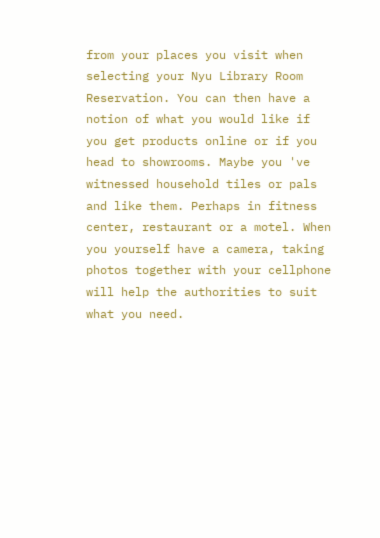from your places you visit when selecting your Nyu Library Room Reservation. You can then have a notion of what you would like if you get products online or if you head to showrooms. Maybe you 've witnessed household tiles or pals and like them. Perhaps in fitness center, restaurant or a motel. When you yourself have a camera, taking photos together with your cellphone will help the authorities to suit what you need.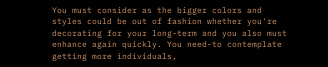You must consider as the bigger colors and styles could be out of fashion whether you're decorating for your long-term and you also must enhance again quickly. You need-to contemplate getting more individuals,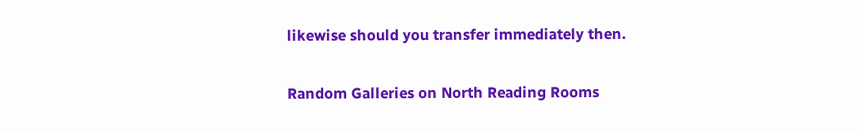likewise should you transfer immediately then.

Random Galleries on North Reading Rooms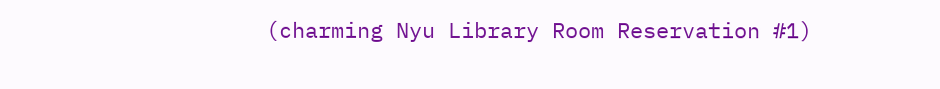(charming Nyu Library Room Reservation #1)